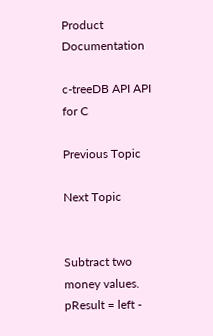Product Documentation

c-treeDB API API for C

Previous Topic

Next Topic


Subtract two money values. pResult = left -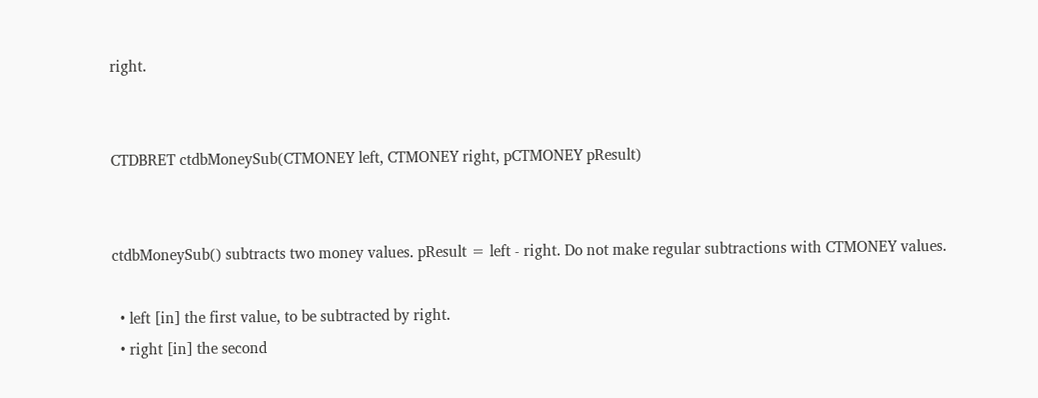right.


CTDBRET ctdbMoneySub(CTMONEY left, CTMONEY right, pCTMONEY pResult)


ctdbMoneySub() subtracts two money values. pResult = left - right. Do not make regular subtractions with CTMONEY values.

  • left [in] the first value, to be subtracted by right.
  • right [in] the second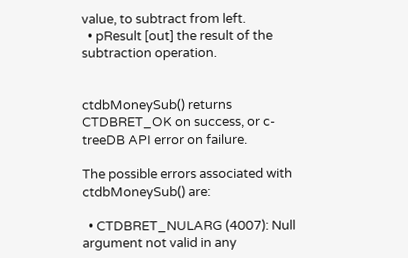value, to subtract from left.
  • pResult [out] the result of the subtraction operation.


ctdbMoneySub() returns CTDBRET_OK on success, or c-treeDB API error on failure.

The possible errors associated with ctdbMoneySub() are:

  • CTDBRET_NULARG (4007): Null argument not valid in any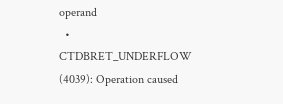operand
  • CTDBRET_UNDERFLOW (4039): Operation caused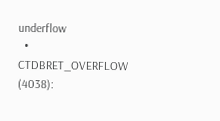underflow
  • CTDBRET_OVERFLOW (4038):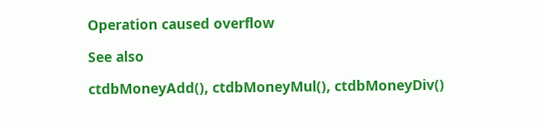Operation caused overflow

See also

ctdbMoneyAdd(), ctdbMoneyMul(), ctdbMoneyDiv()